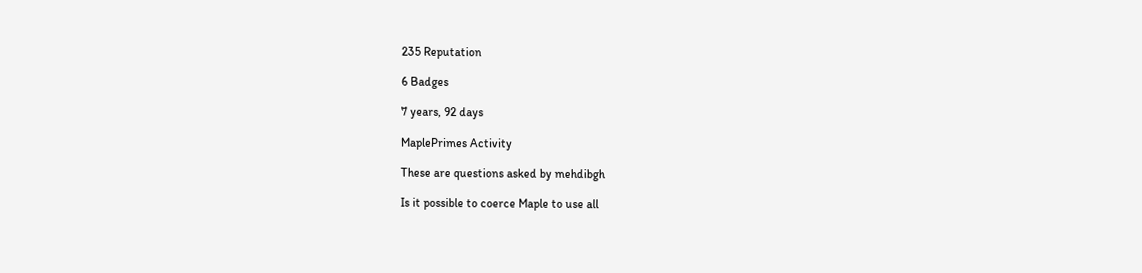235 Reputation

6 Badges

7 years, 92 days

MaplePrimes Activity

These are questions asked by mehdibgh

Is it possible to coerce Maple to use all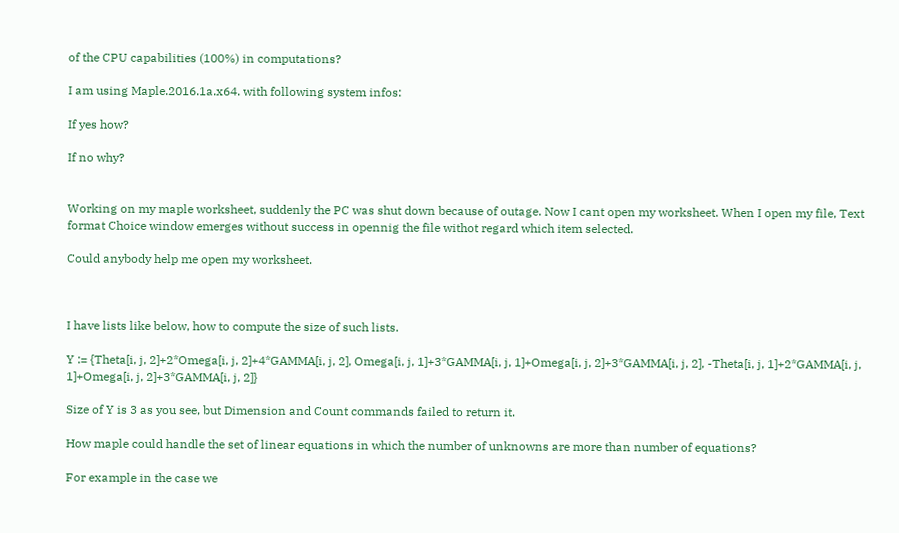of the CPU capabilities (100%) in computations?

I am using Maple.2016.1a.x64. with following system infos:

If yes how?

If no why?


Working on my maple worksheet, suddenly the PC was shut down because of outage. Now I cant open my worksheet. When I open my file, Text format Choice window emerges without success in opennig the file withot regard which item selected.

Could anybody help me open my worksheet.



I have lists like below, how to compute the size of such lists.

Y := {Theta[i, j, 2]+2*Omega[i, j, 2]+4*GAMMA[i, j, 2], Omega[i, j, 1]+3*GAMMA[i, j, 1]+Omega[i, j, 2]+3*GAMMA[i, j, 2], -Theta[i, j, 1]+2*GAMMA[i, j, 1]+Omega[i, j, 2]+3*GAMMA[i, j, 2]}

Size of Y is 3 as you see, but Dimension and Count commands failed to return it.

How maple could handle the set of linear equations in which the number of unknowns are more than number of equations?

For example in the case we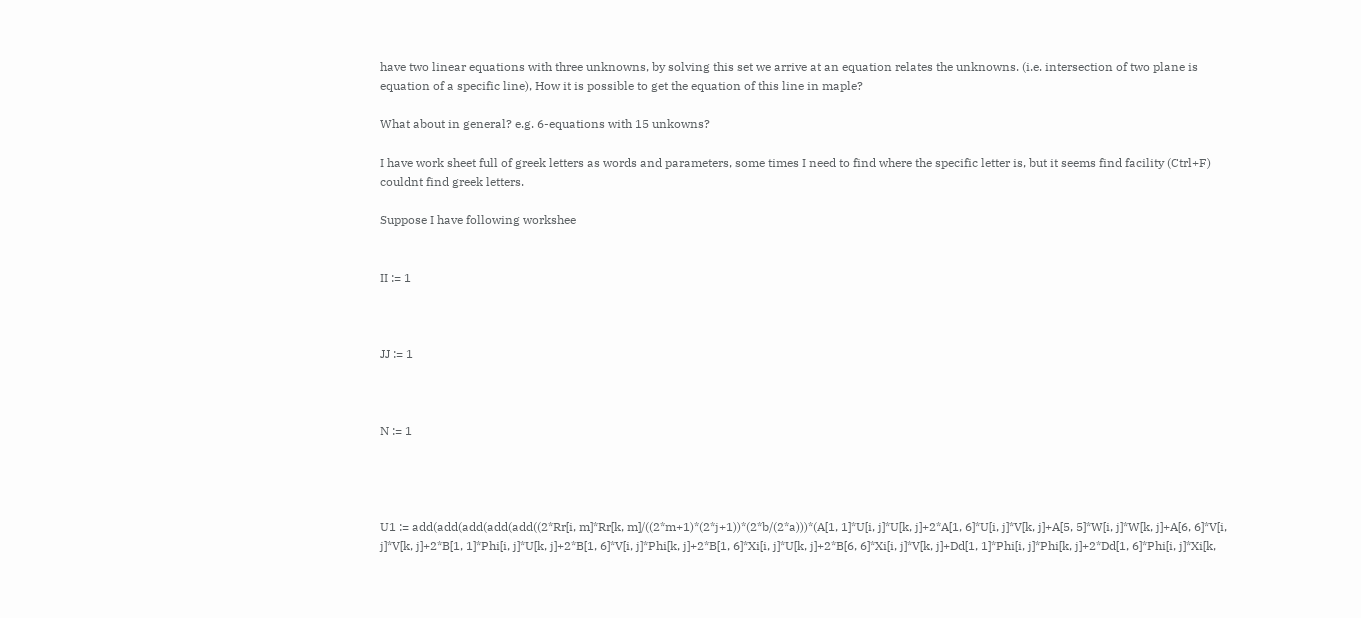have two linear equations with three unknowns, by solving this set we arrive at an equation relates the unknowns. (i.e. intersection of two plane is equation of a specific line), How it is possible to get the equation of this line in maple?

What about in general? e.g. 6-equations with 15 unkowns?

I have work sheet full of greek letters as words and parameters, some times I need to find where the specific letter is, but it seems find facility (Ctrl+F) couldnt find greek letters.

Suppose I have following workshee


II := 1



JJ := 1



N := 1




U1 := add(add(add(add(add((2*Rr[i, m]*Rr[k, m]/((2*m+1)*(2*j+1))*(2*b/(2*a)))*(A[1, 1]*U[i, j]*U[k, j]+2*A[1, 6]*U[i, j]*V[k, j]+A[5, 5]*W[i, j]*W[k, j]+A[6, 6]*V[i, j]*V[k, j]+2*B[1, 1]*Phi[i, j]*U[k, j]+2*B[1, 6]*V[i, j]*Phi[k, j]+2*B[1, 6]*Xi[i, j]*U[k, j]+2*B[6, 6]*Xi[i, j]*V[k, j]+Dd[1, 1]*Phi[i, j]*Phi[k, j]+2*Dd[1, 6]*Phi[i, j]*Xi[k,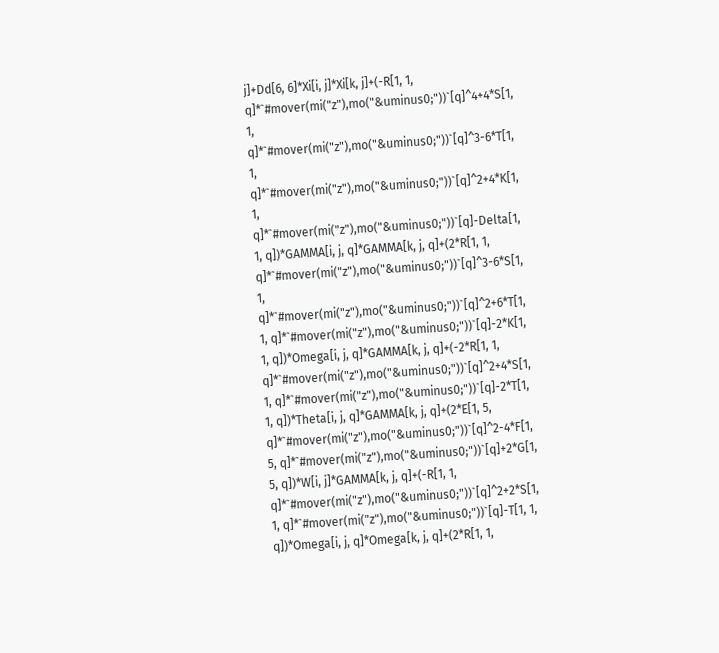j]+Dd[6, 6]*Xi[i, j]*Xi[k, j]+(-R[1, 1, q]*`#mover(mi("z"),mo("&uminus0;"))`[q]^4+4*S[1, 1, q]*`#mover(mi("z"),mo("&uminus0;"))`[q]^3-6*T[1, 1, q]*`#mover(mi("z"),mo("&uminus0;"))`[q]^2+4*K[1, 1, q]*`#mover(mi("z"),mo("&uminus0;"))`[q]-Delta[1, 1, q])*GAMMA[i, j, q]*GAMMA[k, j, q]+(2*R[1, 1, q]*`#mover(mi("z"),mo("&uminus0;"))`[q]^3-6*S[1, 1, q]*`#mover(mi("z"),mo("&uminus0;"))`[q]^2+6*T[1, 1, q]*`#mover(mi("z"),mo("&uminus0;"))`[q]-2*K[1, 1, q])*Omega[i, j, q]*GAMMA[k, j, q]+(-2*R[1, 1, q]*`#mover(mi("z"),mo("&uminus0;"))`[q]^2+4*S[1, 1, q]*`#mover(mi("z"),mo("&uminus0;"))`[q]-2*T[1, 1, q])*Theta[i, j, q]*GAMMA[k, j, q]+(2*E[1, 5, q]*`#mover(mi("z"),mo("&uminus0;"))`[q]^2-4*F[1, 5, q]*`#mover(mi("z"),mo("&uminus0;"))`[q]+2*G[1, 5, q])*W[i, j]*GAMMA[k, j, q]+(-R[1, 1, q]*`#mover(mi("z"),mo("&uminus0;"))`[q]^2+2*S[1, 1, q]*`#mover(mi("z"),mo("&uminus0;"))`[q]-T[1, 1, q])*Omega[i, j, q]*Omega[k, j, q]+(2*R[1, 1,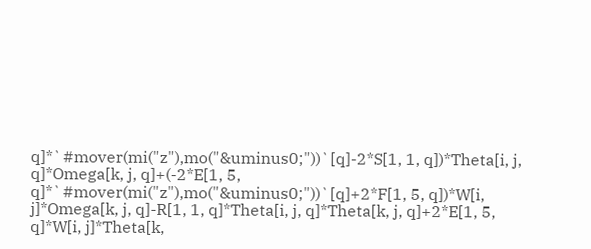q]*`#mover(mi("z"),mo("&uminus0;"))`[q]-2*S[1, 1, q])*Theta[i, j, q]*Omega[k, j, q]+(-2*E[1, 5, q]*`#mover(mi("z"),mo("&uminus0;"))`[q]+2*F[1, 5, q])*W[i, j]*Omega[k, j, q]-R[1, 1, q]*Theta[i, j, q]*Theta[k, j, q]+2*E[1, 5, q]*W[i, j]*Theta[k,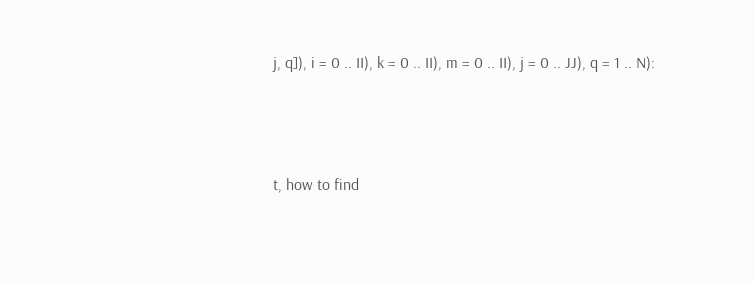j, q]), i = 0 .. II), k = 0 .. II), m = 0 .. II), j = 0 .. JJ), q = 1 .. N):




t, how to find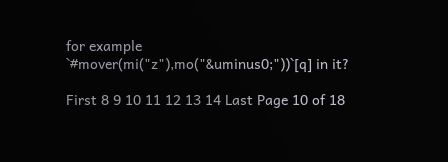for example `#mover(mi("z"),mo("&uminus0;"))`[q] in it?

First 8 9 10 11 12 13 14 Last Page 10 of 18